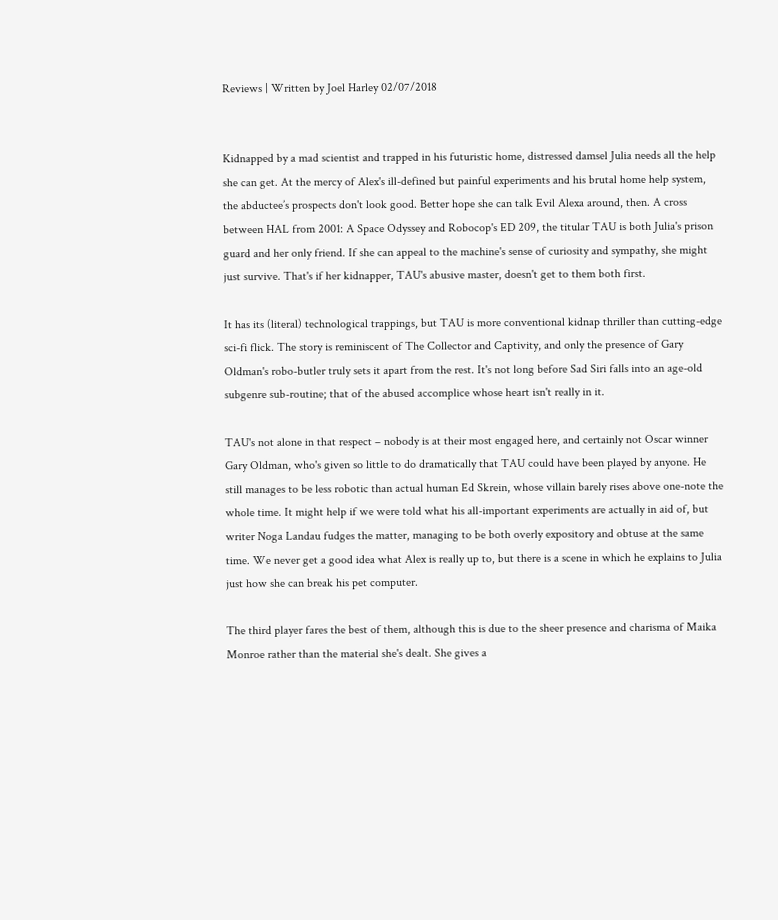Reviews | Written by Joel Harley 02/07/2018


Kidnapped by a mad scientist and trapped in his futuristic home, distressed damsel Julia needs all the help she can get. At the mercy of Alex's ill-defined but painful experiments and his brutal home help system, the abductee’s prospects don't look good. Better hope she can talk Evil Alexa around, then. A cross between HAL from 2001: A Space Odyssey and Robocop's ED 209, the titular TAU is both Julia's prison guard and her only friend. If she can appeal to the machine's sense of curiosity and sympathy, she might just survive. That's if her kidnapper, TAU's abusive master, doesn't get to them both first.

It has its (literal) technological trappings, but TAU is more conventional kidnap thriller than cutting-edge sci-fi flick. The story is reminiscent of The Collector and Captivity, and only the presence of Gary Oldman's robo-butler truly sets it apart from the rest. It's not long before Sad Siri falls into an age-old subgenre sub-routine; that of the abused accomplice whose heart isn't really in it.

TAU's not alone in that respect – nobody is at their most engaged here, and certainly not Oscar winner Gary Oldman, who's given so little to do dramatically that TAU could have been played by anyone. He still manages to be less robotic than actual human Ed Skrein, whose villain barely rises above one-note the whole time. It might help if we were told what his all-important experiments are actually in aid of, but writer Noga Landau fudges the matter, managing to be both overly expository and obtuse at the same time. We never get a good idea what Alex is really up to, but there is a scene in which he explains to Julia just how she can break his pet computer.

The third player fares the best of them, although this is due to the sheer presence and charisma of Maika Monroe rather than the material she's dealt. She gives a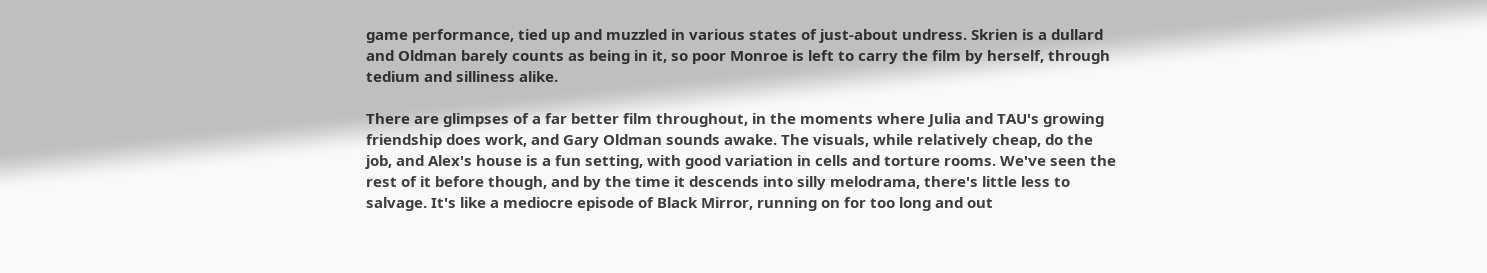game performance, tied up and muzzled in various states of just-about undress. Skrien is a dullard and Oldman barely counts as being in it, so poor Monroe is left to carry the film by herself, through tedium and silliness alike.

There are glimpses of a far better film throughout, in the moments where Julia and TAU's growing friendship does work, and Gary Oldman sounds awake. The visuals, while relatively cheap, do the job, and Alex's house is a fun setting, with good variation in cells and torture rooms. We've seen the rest of it before though, and by the time it descends into silly melodrama, there's little less to salvage. It's like a mediocre episode of Black Mirror, running on for too long and out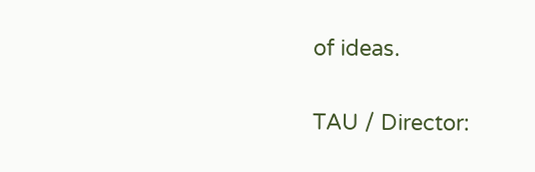of ideas.

TAU / Director: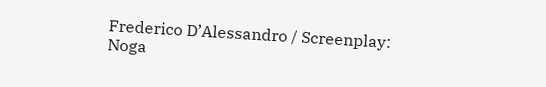Frederico D’Alessandro / Screenplay: Noga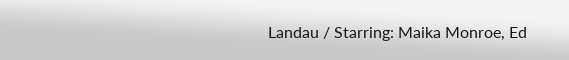Landau / Starring: Maika Monroe, Ed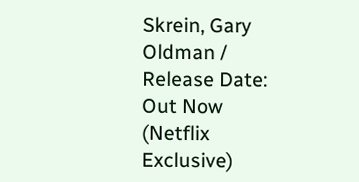Skrein, Gary Oldman / Release Date: Out Now (Netflix Exclusive)